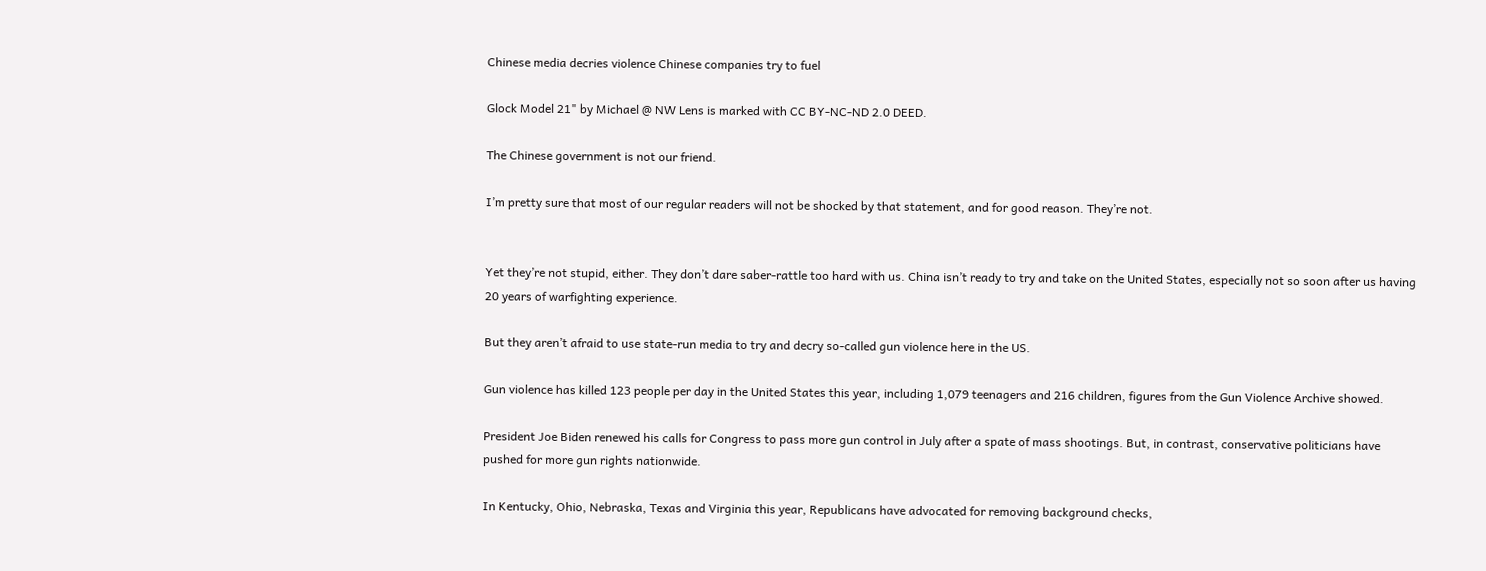Chinese media decries violence Chinese companies try to fuel

Glock Model 21" by Michael @ NW Lens is marked with CC BY-NC-ND 2.0 DEED.

The Chinese government is not our friend.

I’m pretty sure that most of our regular readers will not be shocked by that statement, and for good reason. They’re not.


Yet they’re not stupid, either. They don’t dare saber-rattle too hard with us. China isn’t ready to try and take on the United States, especially not so soon after us having 20 years of warfighting experience.

But they aren’t afraid to use state-run media to try and decry so-called gun violence here in the US.

Gun violence has killed 123 people per day in the United States this year, including 1,079 teenagers and 216 children, figures from the Gun Violence Archive showed.

President Joe Biden renewed his calls for Congress to pass more gun control in July after a spate of mass shootings. But, in contrast, conservative politicians have pushed for more gun rights nationwide.

In Kentucky, Ohio, Nebraska, Texas and Virginia this year, Republicans have advocated for removing background checks,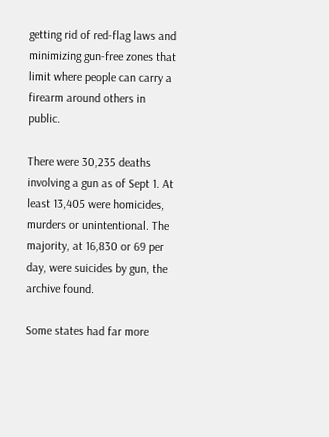getting rid of red-flag laws and minimizing gun-free zones that limit where people can carry a firearm around others in public.

There were 30,235 deaths involving a gun as of Sept 1. At least 13,405 were homicides, murders or unintentional. The majority, at 16,830 or 69 per day, were suicides by gun, the archive found.

Some states had far more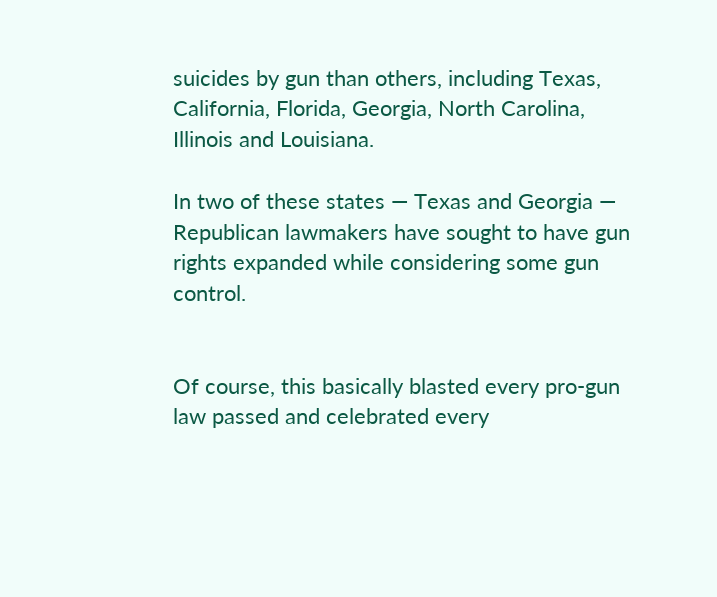suicides by gun than others, including Texas, California, Florida, Georgia, North Carolina, Illinois and Louisiana.

In two of these states — Texas and Georgia — Republican lawmakers have sought to have gun rights expanded while considering some gun control.


Of course, this basically blasted every pro-gun law passed and celebrated every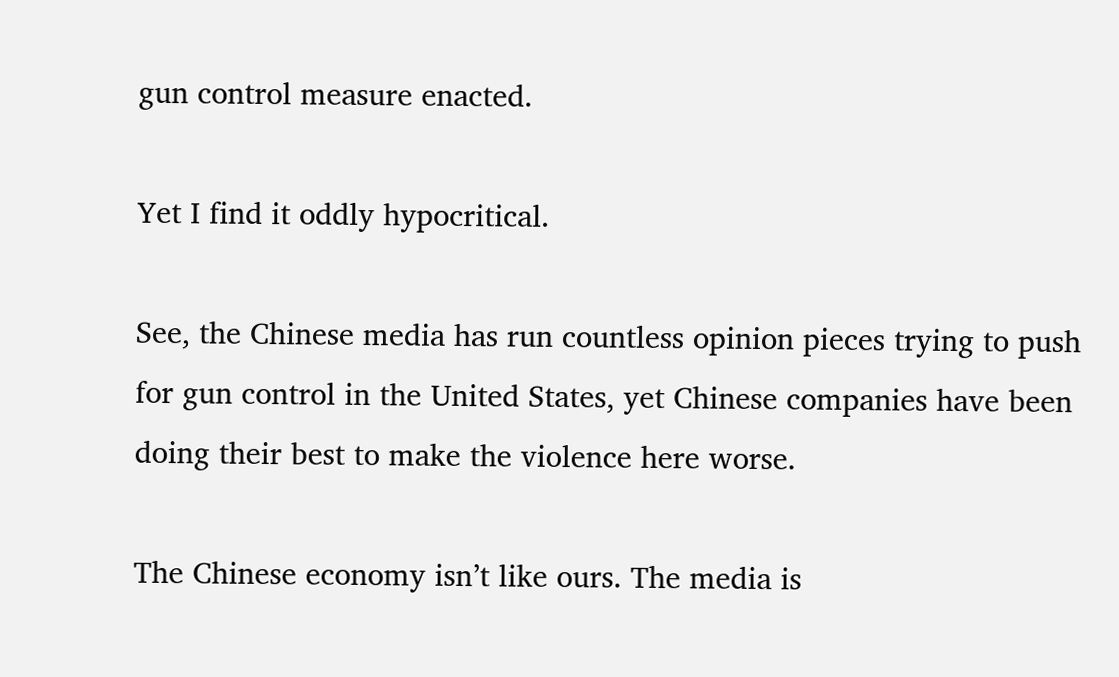gun control measure enacted.

Yet I find it oddly hypocritical.

See, the Chinese media has run countless opinion pieces trying to push for gun control in the United States, yet Chinese companies have been doing their best to make the violence here worse.

The Chinese economy isn’t like ours. The media is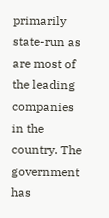primarily state-run as are most of the leading companies in the country. The government has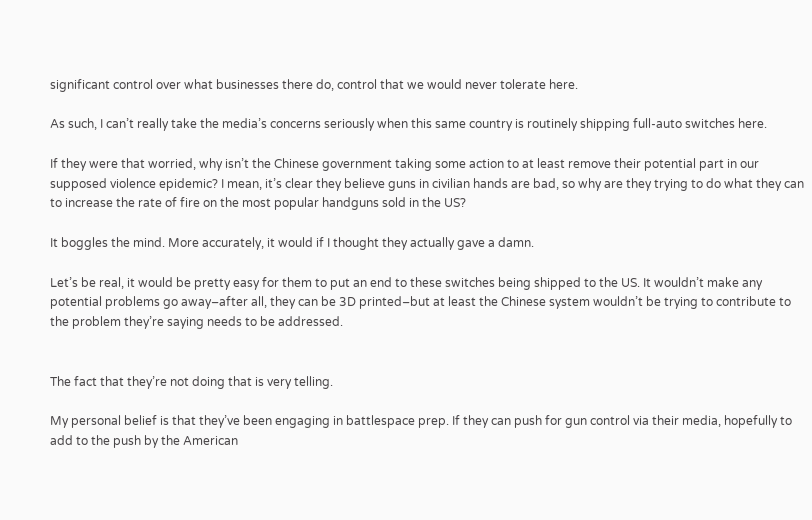significant control over what businesses there do, control that we would never tolerate here.

As such, I can’t really take the media’s concerns seriously when this same country is routinely shipping full-auto switches here.

If they were that worried, why isn’t the Chinese government taking some action to at least remove their potential part in our supposed violence epidemic? I mean, it’s clear they believe guns in civilian hands are bad, so why are they trying to do what they can to increase the rate of fire on the most popular handguns sold in the US?

It boggles the mind. More accurately, it would if I thought they actually gave a damn.

Let’s be real, it would be pretty easy for them to put an end to these switches being shipped to the US. It wouldn’t make any potential problems go away–after all, they can be 3D printed–but at least the Chinese system wouldn’t be trying to contribute to the problem they’re saying needs to be addressed.


The fact that they’re not doing that is very telling.

My personal belief is that they’ve been engaging in battlespace prep. If they can push for gun control via their media, hopefully to add to the push by the American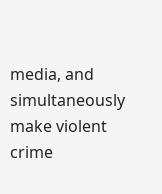media, and simultaneously make violent crime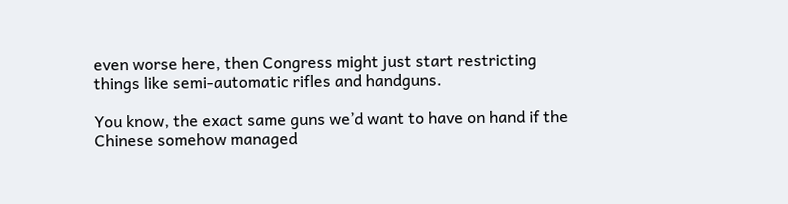even worse here, then Congress might just start restricting things like semi-automatic rifles and handguns.

You know, the exact same guns we’d want to have on hand if the Chinese somehow managed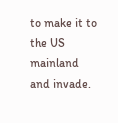to make it to the US mainland and invade.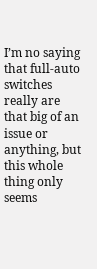I’m no saying that full-auto switches really are that big of an issue or anything, but this whole thing only seems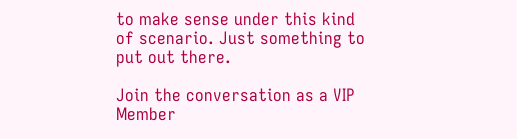to make sense under this kind of scenario. Just something to put out there.

Join the conversation as a VIP Member